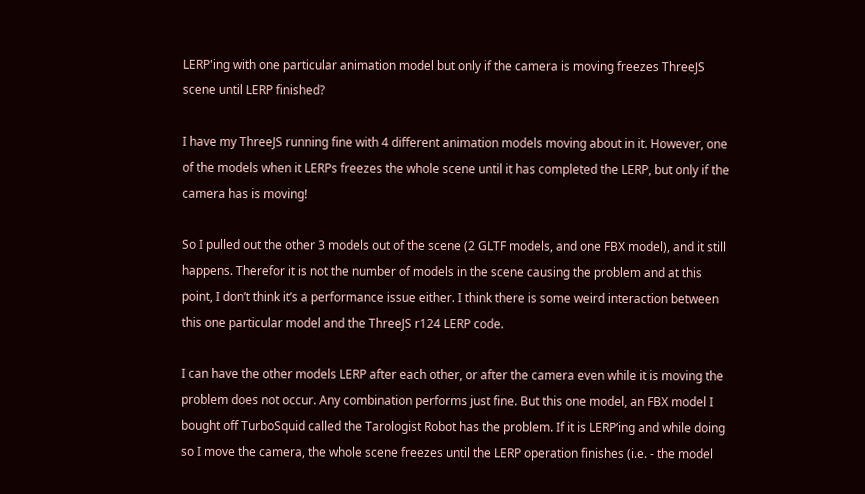LERP'ing with one particular animation model but only if the camera is moving freezes ThreeJS scene until LERP finished?

I have my ThreeJS running fine with 4 different animation models moving about in it. However, one of the models when it LERPs freezes the whole scene until it has completed the LERP, but only if the camera has is moving!

So I pulled out the other 3 models out of the scene (2 GLTF models, and one FBX model), and it still happens. Therefor it is not the number of models in the scene causing the problem and at this point, I don’t think it’s a performance issue either. I think there is some weird interaction between this one particular model and the ThreeJS r124 LERP code.

I can have the other models LERP after each other, or after the camera even while it is moving the problem does not occur. Any combination performs just fine. But this one model, an FBX model I bought off TurboSquid called the Tarologist Robot has the problem. If it is LERP’ing and while doing so I move the camera, the whole scene freezes until the LERP operation finishes (i.e. - the model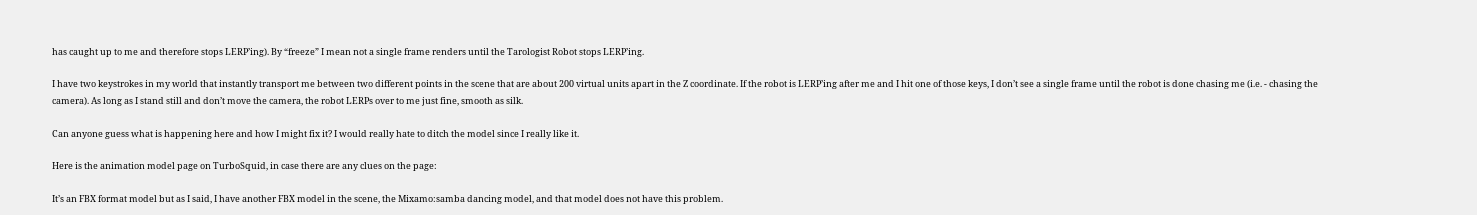has caught up to me and therefore stops LERP’ing). By “freeze” I mean not a single frame renders until the Tarologist Robot stops LERP’ing.

I have two keystrokes in my world that instantly transport me between two different points in the scene that are about 200 virtual units apart in the Z coordinate. If the robot is LERP’ing after me and I hit one of those keys, I don’t see a single frame until the robot is done chasing me (i.e. - chasing the camera). As long as I stand still and don’t move the camera, the robot LERPs over to me just fine, smooth as silk.

Can anyone guess what is happening here and how I might fix it? I would really hate to ditch the model since I really like it.

Here is the animation model page on TurboSquid, in case there are any clues on the page:

It’s an FBX format model but as I said, I have another FBX model in the scene, the Mixamo:samba dancing model, and that model does not have this problem.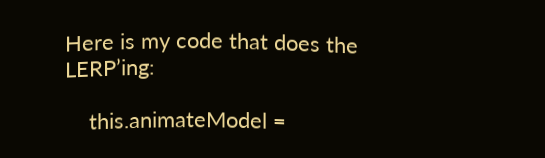Here is my code that does the LERP’ing:

    this.animateModel =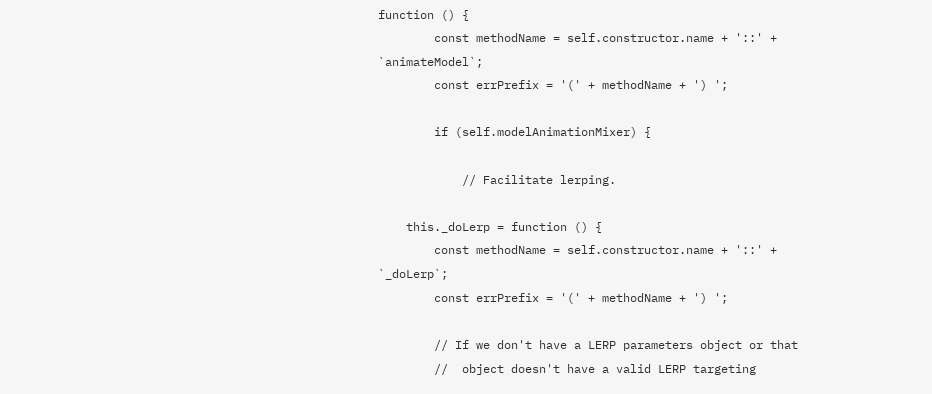function () {
        const methodName = self.constructor.name + '::' + `animateModel`;
        const errPrefix = '(' + methodName + ') ';

        if (self.modelAnimationMixer) {

            // Facilitate lerping.

    this._doLerp = function () {
        const methodName = self.constructor.name + '::' + `_doLerp`;
        const errPrefix = '(' + methodName + ') ';

        // If we don't have a LERP parameters object or that
        //  object doesn't have a valid LERP targeting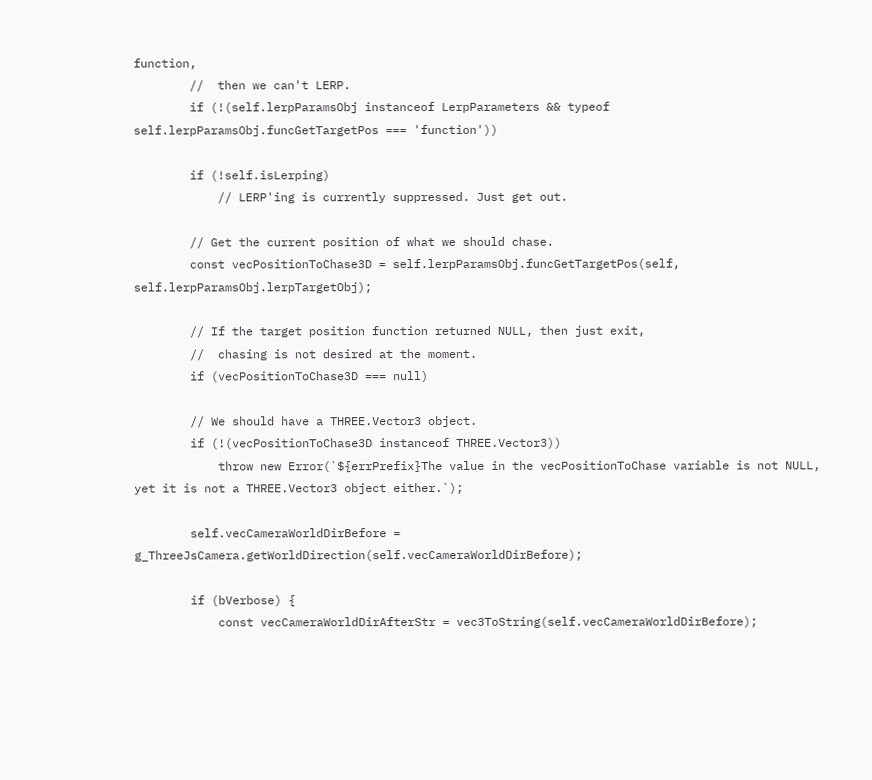function,
        //  then we can't LERP.
        if (!(self.lerpParamsObj instanceof LerpParameters && typeof self.lerpParamsObj.funcGetTargetPos === 'function'))

        if (!self.isLerping)
            // LERP'ing is currently suppressed. Just get out.

        // Get the current position of what we should chase.
        const vecPositionToChase3D = self.lerpParamsObj.funcGetTargetPos(self, self.lerpParamsObj.lerpTargetObj);

        // If the target position function returned NULL, then just exit,
        //  chasing is not desired at the moment.
        if (vecPositionToChase3D === null)

        // We should have a THREE.Vector3 object.
        if (!(vecPositionToChase3D instanceof THREE.Vector3))
            throw new Error(`${errPrefix}The value in the vecPositionToChase variable is not NULL, yet it is not a THREE.Vector3 object either.`);

        self.vecCameraWorldDirBefore = g_ThreeJsCamera.getWorldDirection(self.vecCameraWorldDirBefore);

        if (bVerbose) {
            const vecCameraWorldDirAfterStr = vec3ToString(self.vecCameraWorldDirBefore);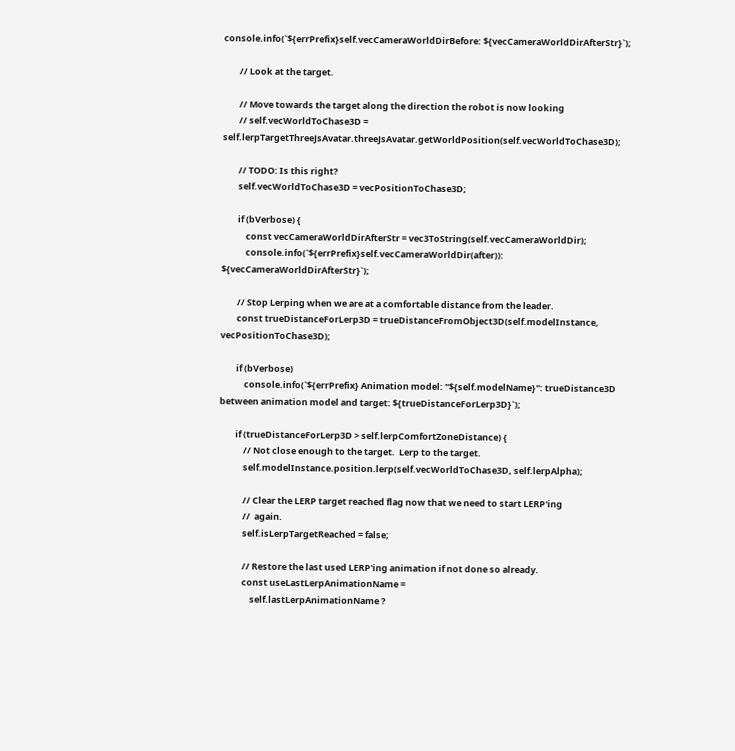console.info(`${errPrefix}self.vecCameraWorldDirBefore: ${vecCameraWorldDirAfterStr}`);

        // Look at the target.

        // Move towards the target along the direction the robot is now looking
        // self.vecWorldToChase3D = self.lerpTargetThreeJsAvatar.threeJsAvatar.getWorldPosition(self.vecWorldToChase3D);

        // TODO: Is this right?
        self.vecWorldToChase3D = vecPositionToChase3D;

        if (bVerbose) {
            const vecCameraWorldDirAfterStr = vec3ToString(self.vecCameraWorldDir);
            console.info(`${errPrefix}self.vecCameraWorldDir(after)): ${vecCameraWorldDirAfterStr}`);

        // Stop Lerping when we are at a comfortable distance from the leader.
        const trueDistanceForLerp3D = trueDistanceFromObject3D(self.modelInstance, vecPositionToChase3D);

        if (bVerbose)
            console.info(`${errPrefix} Animation model: "${self.modelName}": trueDistance3D between animation model and target: ${trueDistanceForLerp3D}`);

        if (trueDistanceForLerp3D > self.lerpComfortZoneDistance) {
            // Not close enough to the target.  Lerp to the target.
            self.modelInstance.position.lerp(self.vecWorldToChase3D, self.lerpAlpha);

            // Clear the LERP target reached flag now that we need to start LERP'ing
            //  again.
            self.isLerpTargetReached = false;

            // Restore the last used LERP'ing animation if not done so already.
            const useLastLerpAnimationName =
                self.lastLerpAnimationName ?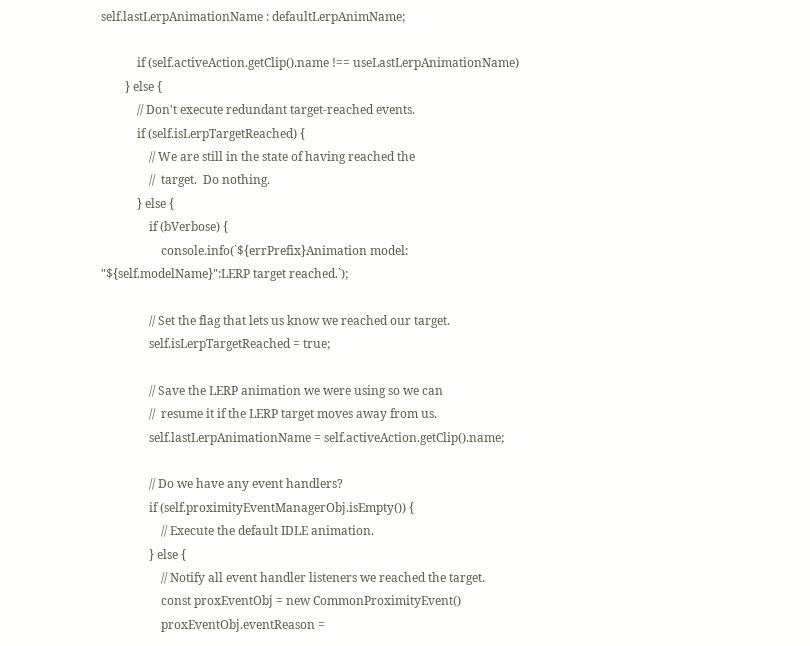self.lastLerpAnimationName : defaultLerpAnimName;

            if (self.activeAction.getClip().name !== useLastLerpAnimationName)
        } else {
            // Don't execute redundant target-reached events.
            if (self.isLerpTargetReached) {
                // We are still in the state of having reached the
                //  target.  Do nothing.
            } else {
                if (bVerbose) {
                    console.info(`${errPrefix}Animation model: "${self.modelName}":LERP target reached.`);

                // Set the flag that lets us know we reached our target.
                self.isLerpTargetReached = true;

                // Save the LERP animation we were using so we can
                //  resume it if the LERP target moves away from us.
                self.lastLerpAnimationName = self.activeAction.getClip().name;

                // Do we have any event handlers?
                if (self.proximityEventManagerObj.isEmpty()) {
                    // Execute the default IDLE animation.
                } else {
                    // Notify all event handler listeners we reached the target.
                    const proxEventObj = new CommonProximityEvent()
                    proxEventObj.eventReason =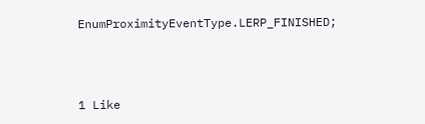EnumProximityEventType.LERP_FINISHED;



1 Like